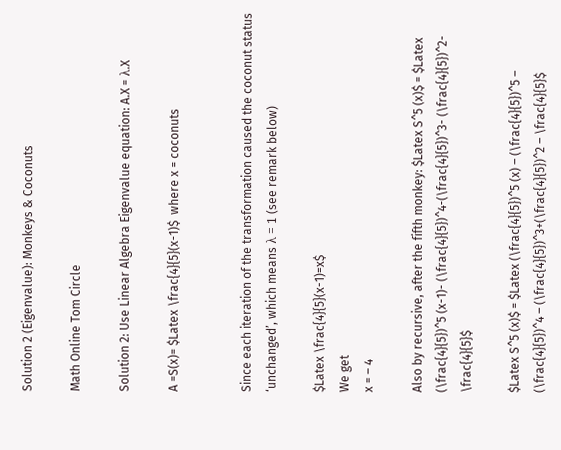Solution 2 (Eigenvalue): Monkeys & Coconuts

Math Online Tom Circle

Solution 2: Use Linear Algebra Eigenvalue equation: A.X = λ.X

A =S(x)= $Latex \frac{4}{5}(x-1)$  where x = coconuts


Since each iteration of the transformation caused the coconut status ‘unchanged’, which means λ = 1 (see remark below)

$Latex \frac{4}{5}(x-1)=x$
We get
x = – 4

Also by recursive, after the fifth monkey: $Latex S^5 (x)$ = $Latex (\frac{4}{5})^5 (x-1)- (\frac{4}{5})^4-(\frac{4}{5})^3- (\frac{4}{5})^2- \frac{4}{5}$

$Latex S^5 (x)$ = $Latex (\frac{4}{5})^5 (x) – (\frac{4}{5})^5 – (\frac{4}{5})^4 – (\frac{4}{5})^3+(\frac{4}{5})^2 – \frac{4}{5}$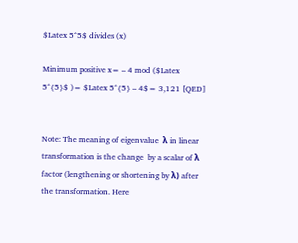$Latex 5^5$ divides (x)

Minimum positive x= – 4 mod ($Latex 5^{5}$ )= $Latex 5^{5} – 4$= 3,121 [QED]


Note: The meaning of eigenvalue  λ in linear transformation is the change  by a scalar of λ factor (lengthening or shortening by λ) after the transformation. Here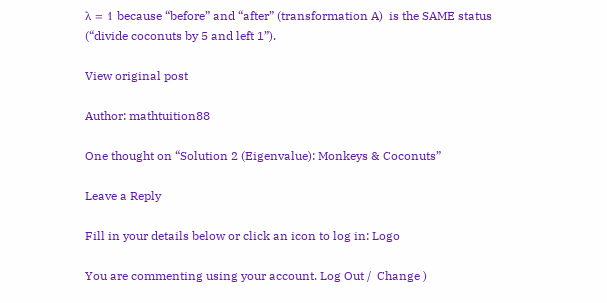λ = 1 because “before” and “after” (transformation A)  is the SAME status (“divide coconuts by 5 and left 1”).

View original post

Author: mathtuition88

One thought on “Solution 2 (Eigenvalue): Monkeys & Coconuts”

Leave a Reply

Fill in your details below or click an icon to log in: Logo

You are commenting using your account. Log Out /  Change )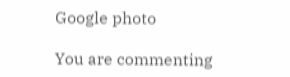Google photo

You are commenting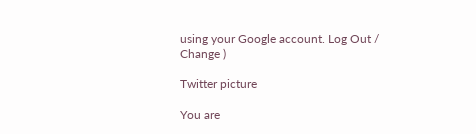using your Google account. Log Out /  Change )

Twitter picture

You are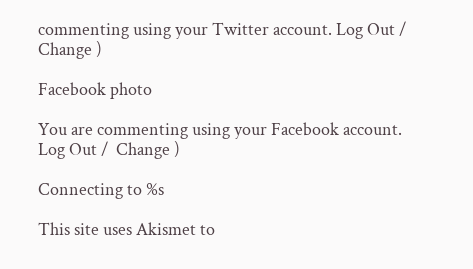commenting using your Twitter account. Log Out /  Change )

Facebook photo

You are commenting using your Facebook account. Log Out /  Change )

Connecting to %s

This site uses Akismet to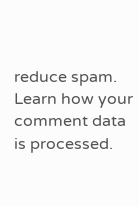reduce spam. Learn how your comment data is processed.